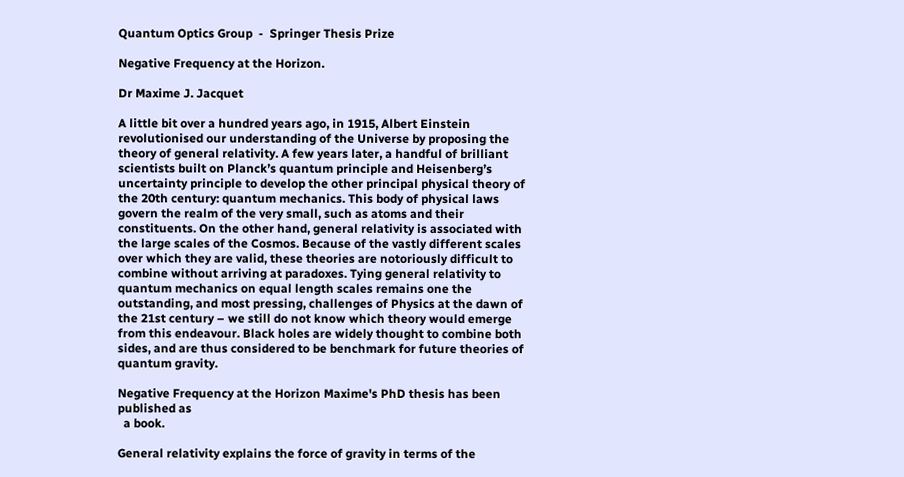Quantum Optics Group  -  Springer Thesis Prize

Negative Frequency at the Horizon.

Dr Maxime J. Jacquet

A little bit over a hundred years ago, in 1915, Albert Einstein revolutionised our understanding of the Universe by proposing the theory of general relativity. A few years later, a handful of brilliant scientists built on Planck’s quantum principle and Heisenberg’s uncertainty principle to develop the other principal physical theory of the 20th century: quantum mechanics. This body of physical laws govern the realm of the very small, such as atoms and their constituents. On the other hand, general relativity is associated with the large scales of the Cosmos. Because of the vastly different scales over which they are valid, these theories are notoriously difficult to combine without arriving at paradoxes. Tying general relativity to quantum mechanics on equal length scales remains one the outstanding, and most pressing, challenges of Physics at the dawn of the 21st century – we still do not know which theory would emerge from this endeavour. Black holes are widely thought to combine both sides, and are thus considered to be benchmark for future theories of quantum gravity.

Negative Frequency at the Horizon Maxime's PhD thesis has been published as
  a book.

General relativity explains the force of gravity in terms of the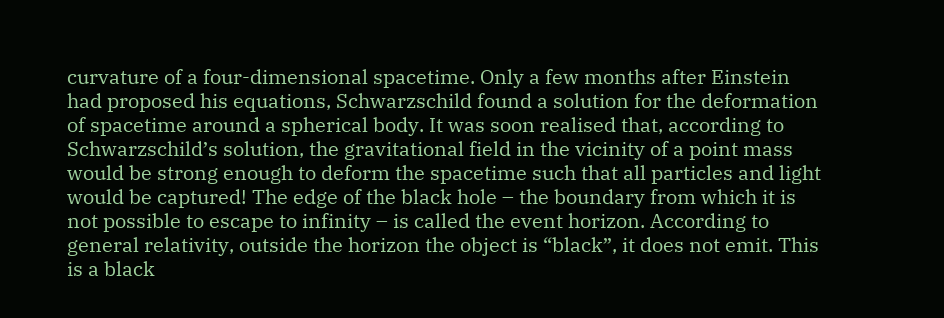curvature of a four-dimensional spacetime. Only a few months after Einstein had proposed his equations, Schwarzschild found a solution for the deformation of spacetime around a spherical body. It was soon realised that, according to Schwarzschild’s solution, the gravitational field in the vicinity of a point mass would be strong enough to deform the spacetime such that all particles and light would be captured! The edge of the black hole – the boundary from which it is not possible to escape to infinity – is called the event horizon. According to general relativity, outside the horizon the object is “black”, it does not emit. This is a black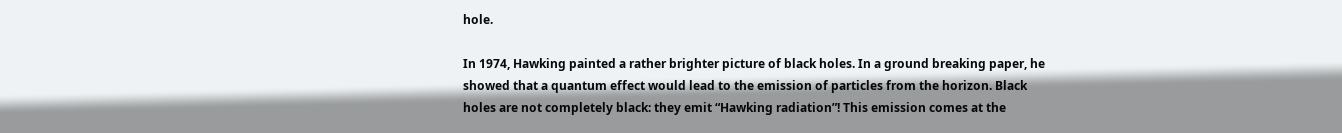hole.

In 1974, Hawking painted a rather brighter picture of black holes. In a ground breaking paper, he showed that a quantum effect would lead to the emission of particles from the horizon. Black holes are not completely black: they emit “Hawking radiation”! This emission comes at the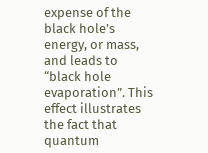expense of the black hole’s energy, or mass, and leads to “black hole evaporation”. This effect illustrates the fact that quantum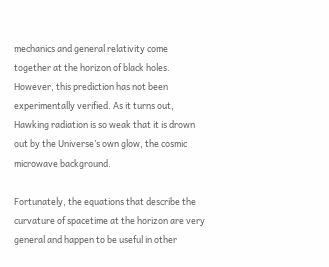mechanics and general relativity come together at the horizon of black holes. However, this prediction has not been experimentally verified. As it turns out, Hawking radiation is so weak that it is drown out by the Universe’s own glow, the cosmic microwave background.

Fortunately, the equations that describe the curvature of spacetime at the horizon are very general and happen to be useful in other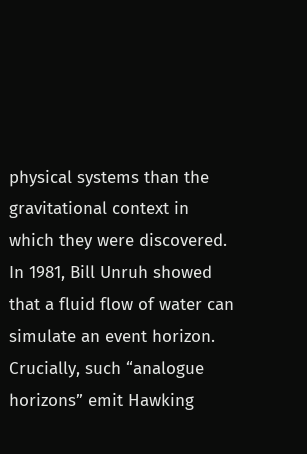physical systems than the gravitational context in which they were discovered. In 1981, Bill Unruh showed that a fluid flow of water can simulate an event horizon. Crucially, such “analogue horizons” emit Hawking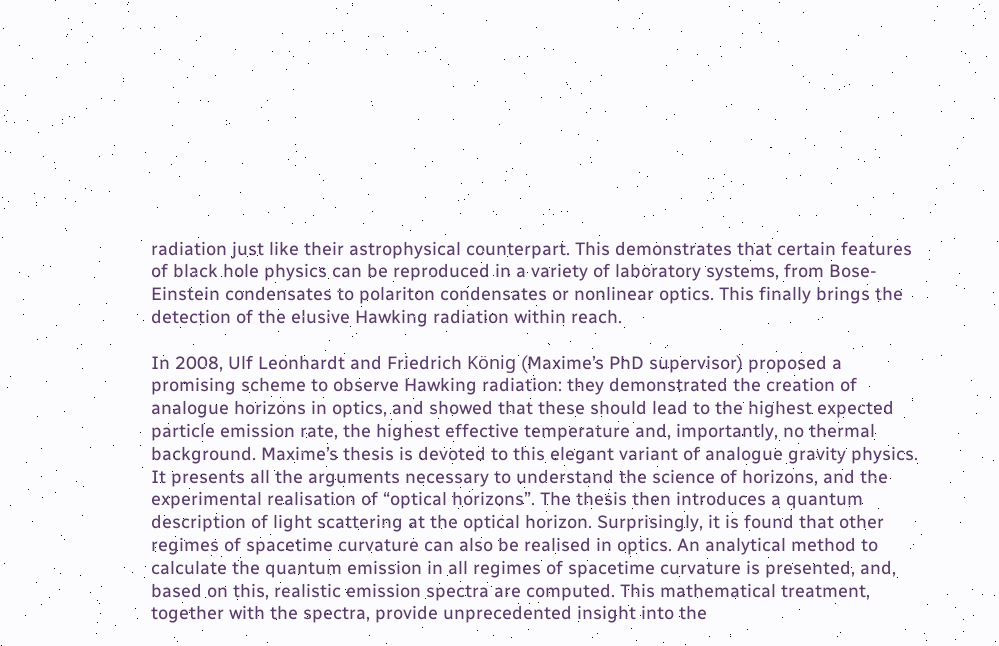radiation just like their astrophysical counterpart. This demonstrates that certain features of black hole physics can be reproduced in a variety of laboratory systems, from Bose-Einstein condensates to polariton condensates or nonlinear optics. This finally brings the detection of the elusive Hawking radiation within reach.

In 2008, Ulf Leonhardt and Friedrich König (Maxime’s PhD supervisor) proposed a promising scheme to observe Hawking radiation: they demonstrated the creation of analogue horizons in optics, and showed that these should lead to the highest expected particle emission rate, the highest effective temperature and, importantly, no thermal background. Maxime’s thesis is devoted to this elegant variant of analogue gravity physics. It presents all the arguments necessary to understand the science of horizons, and the experimental realisation of “optical horizons”. The thesis then introduces a quantum description of light scattering at the optical horizon. Surprisingly, it is found that other regimes of spacetime curvature can also be realised in optics. An analytical method to calculate the quantum emission in all regimes of spacetime curvature is presented, and, based on this, realistic emission spectra are computed. This mathematical treatment, together with the spectra, provide unprecedented insight into the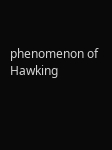phenomenon of Hawking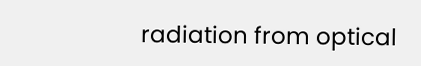radiation from optical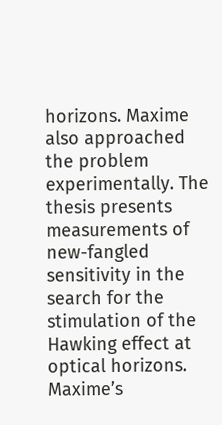horizons. Maxime also approached the problem experimentally. The thesis presents measurements of new-fangled sensitivity in the search for the stimulation of the Hawking effect at optical horizons. Maxime’s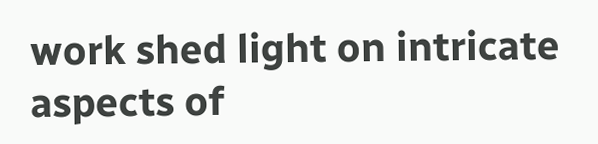work shed light on intricate aspects of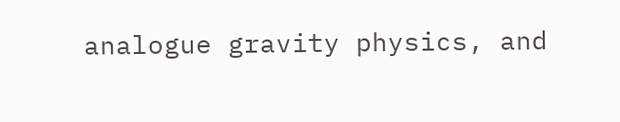analogue gravity physics, and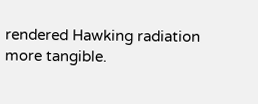rendered Hawking radiation more tangible.